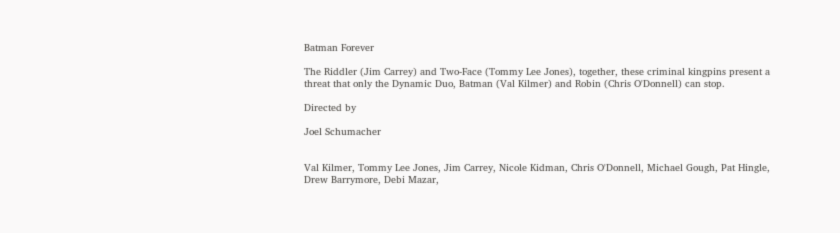Batman Forever

The Riddler (Jim Carrey) and Two-Face (Tommy Lee Jones), together, these criminal kingpins present a threat that only the Dynamic Duo, Batman (Val Kilmer) and Robin (Chris O'Donnell) can stop.

Directed by

Joel Schumacher


Val Kilmer, Tommy Lee Jones, Jim Carrey, Nicole Kidman, Chris O'Donnell, Michael Gough, Pat Hingle, Drew Barrymore, Debi Mazar,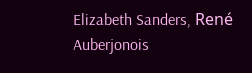Elizabeth Sanders, René Auberjonois